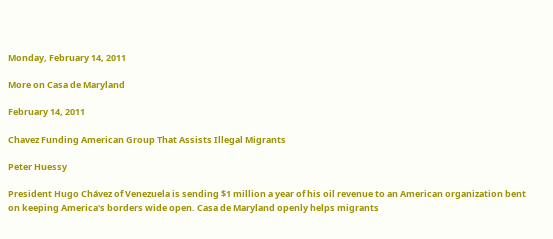Monday, February 14, 2011

More on Casa de Maryland

February 14, 2011

Chavez Funding American Group That Assists Illegal Migrants

Peter Huessy

President Hugo Chávez of Venezuela is sending $1 million a year of his oil revenue to an American organization bent on keeping America's borders wide open. Casa de Maryland openly helps migrants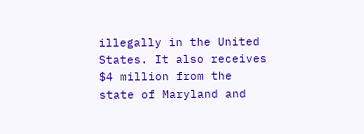illegally in the United States. It also receives $4 million from the state of Maryland and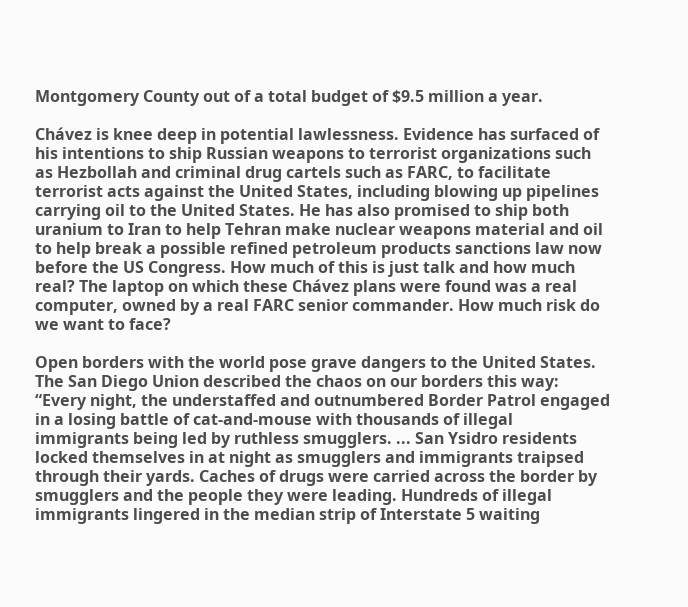Montgomery County out of a total budget of $9.5 million a year.

Chávez is knee deep in potential lawlessness. Evidence has surfaced of his intentions to ship Russian weapons to terrorist organizations such as Hezbollah and criminal drug cartels such as FARC, to facilitate terrorist acts against the United States, including blowing up pipelines carrying oil to the United States. He has also promised to ship both uranium to Iran to help Tehran make nuclear weapons material and oil to help break a possible refined petroleum products sanctions law now before the US Congress. How much of this is just talk and how much real? The laptop on which these Chávez plans were found was a real computer, owned by a real FARC senior commander. How much risk do we want to face?

Open borders with the world pose grave dangers to the United States. The San Diego Union described the chaos on our borders this way: “Every night, the understaffed and outnumbered Border Patrol engaged in a losing battle of cat-and-mouse with thousands of illegal immigrants being led by ruthless smugglers. ... San Ysidro residents locked themselves in at night as smugglers and immigrants traipsed through their yards. Caches of drugs were carried across the border by smugglers and the people they were leading. Hundreds of illegal immigrants lingered in the median strip of Interstate 5 waiting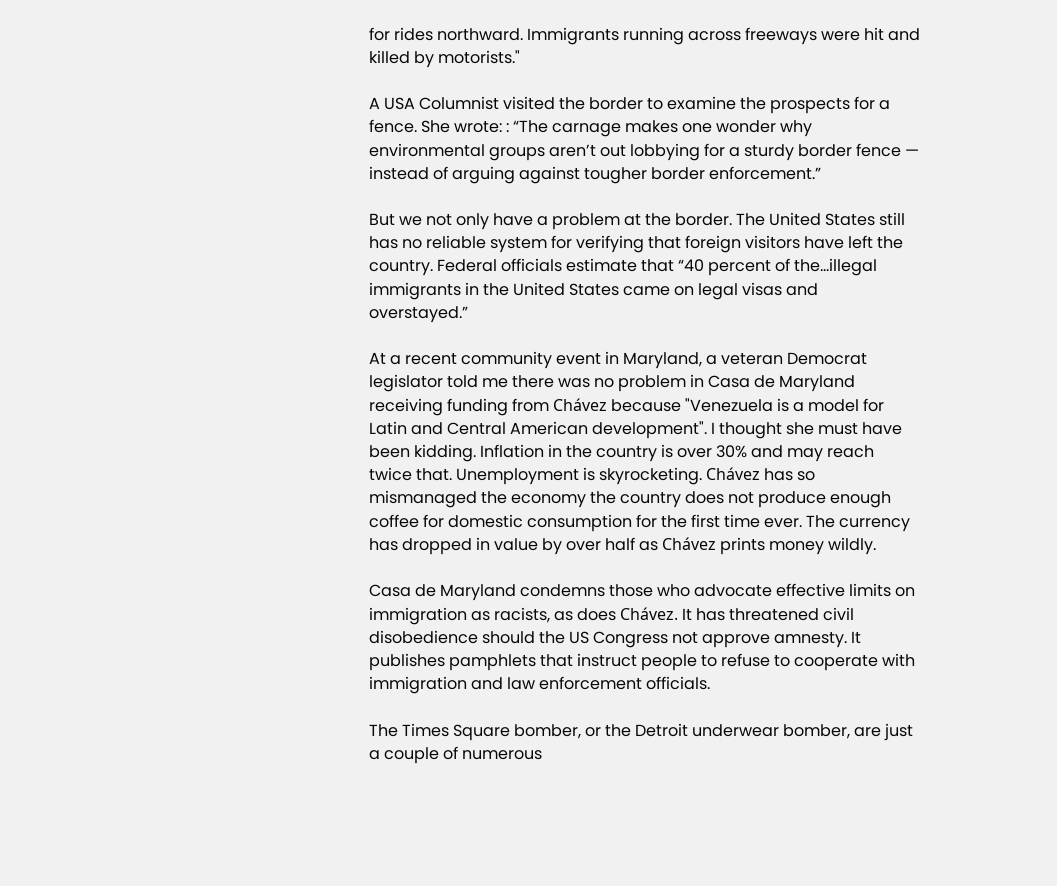for rides northward. Immigrants running across freeways were hit and killed by motorists."

A USA Columnist visited the border to examine the prospects for a fence. She wrote: : “The carnage makes one wonder why environmental groups aren’t out lobbying for a sturdy border fence — instead of arguing against tougher border enforcement.”

But we not only have a problem at the border. The United States still has no reliable system for verifying that foreign visitors have left the country. Federal officials estimate that “40 percent of the…illegal immigrants in the United States came on legal visas and overstayed.”

At a recent community event in Maryland, a veteran Democrat legislator told me there was no problem in Casa de Maryland receiving funding from Chávez because "Venezuela is a model for Latin and Central American development". I thought she must have been kidding. Inflation in the country is over 30% and may reach twice that. Unemployment is skyrocketing. Chávez has so mismanaged the economy the country does not produce enough coffee for domestic consumption for the first time ever. The currency has dropped in value by over half as Chávez prints money wildly.

Casa de Maryland condemns those who advocate effective limits on immigration as racists, as does Chávez. It has threatened civil disobedience should the US Congress not approve amnesty. It publishes pamphlets that instruct people to refuse to cooperate with immigration and law enforcement officials.

The Times Square bomber, or the Detroit underwear bomber, are just a couple of numerous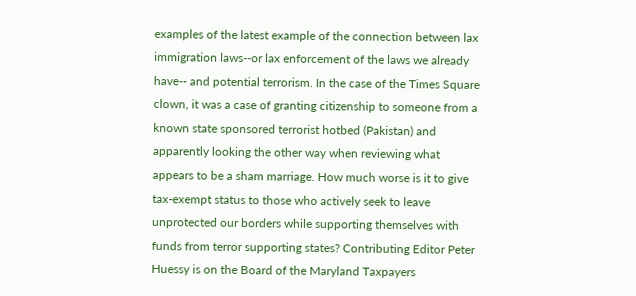examples of the latest example of the connection between lax immigration laws--or lax enforcement of the laws we already have-- and potential terrorism. In the case of the Times Square clown, it was a case of granting citizenship to someone from a known state sponsored terrorist hotbed (Pakistan) and apparently looking the other way when reviewing what appears to be a sham marriage. How much worse is it to give tax-exempt status to those who actively seek to leave unprotected our borders while supporting themselves with funds from terror supporting states? Contributing Editor Peter Huessy is on the Board of the Maryland Taxpayers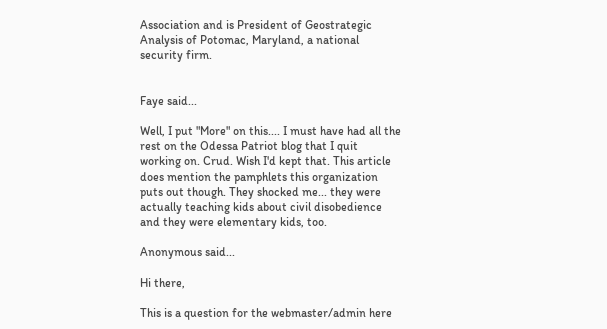Association and is President of Geostrategic Analysis of Potomac, Maryland, a national security firm.


Faye said...

Well, I put "More" on this.... I must have had all the rest on the Odessa Patriot blog that I quit working on. Crud. Wish I'd kept that. This article does mention the pamphlets this organization puts out though. They shocked me... they were actually teaching kids about civil disobedience and they were elementary kids, too.

Anonymous said...

Hi there,

This is a question for the webmaster/admin here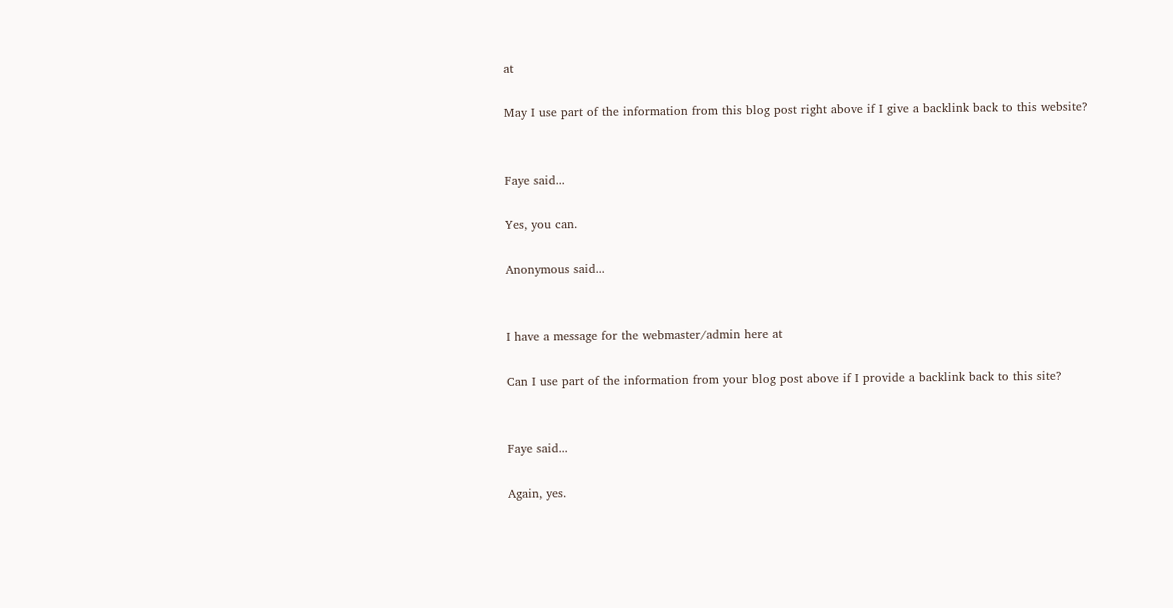at

May I use part of the information from this blog post right above if I give a backlink back to this website?


Faye said...

Yes, you can.

Anonymous said...


I have a message for the webmaster/admin here at

Can I use part of the information from your blog post above if I provide a backlink back to this site?


Faye said...

Again, yes.